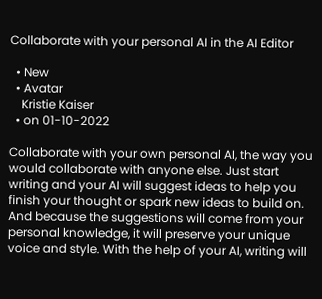Collaborate with your personal AI in the AI Editor

  • New
  • Avatar
    Kristie Kaiser
  • on 01-10-2022

Collaborate with your own personal AI, the way you would collaborate with anyone else. Just start writing and your AI will suggest ideas to help you finish your thought or spark new ideas to build on. And because the suggestions will come from your personal knowledge, it will preserve your unique voice and style. With the help of your AI, writing will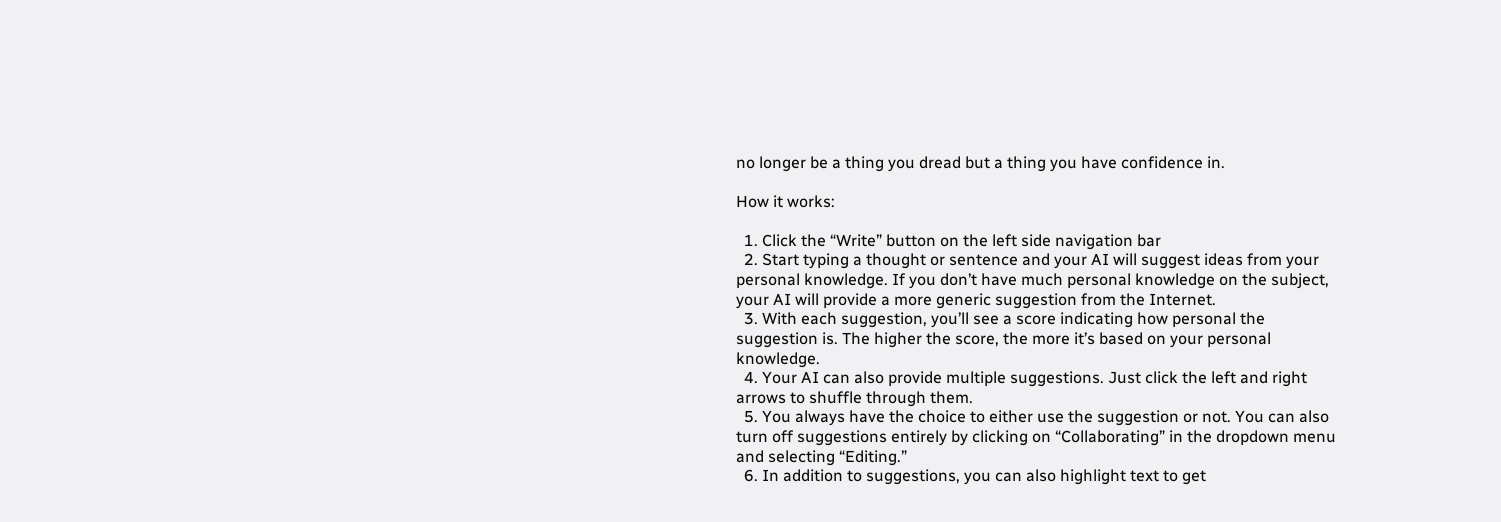no longer be a thing you dread but a thing you have confidence in.

How it works:

  1. Click the “Write” button on the left side navigation bar
  2. Start typing a thought or sentence and your AI will suggest ideas from your personal knowledge. If you don’t have much personal knowledge on the subject, your AI will provide a more generic suggestion from the Internet.
  3. With each suggestion, you’ll see a score indicating how personal the suggestion is. The higher the score, the more it’s based on your personal knowledge.
  4. Your AI can also provide multiple suggestions. Just click the left and right arrows to shuffle through them.
  5. You always have the choice to either use the suggestion or not. You can also turn off suggestions entirely by clicking on “Collaborating” in the dropdown menu and selecting “Editing.”
  6. In addition to suggestions, you can also highlight text to get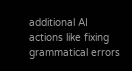additional AI actions like fixing grammatical errors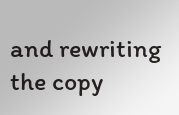and rewriting the copy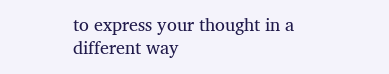to express your thought in a different way